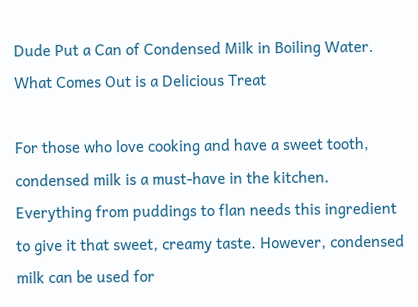Dude Put a Can of Condensed Milk in Boiling Water. What Comes Out is a Delicious Treat

For those who love cooking and have a sweet tooth, condensed milk is a must-have in the kitchen. Everything from puddings to flan needs this ingredient to give it that sweet, creamy taste. However, condensed milk can be used for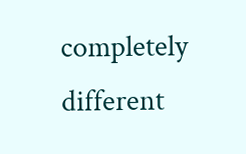completely different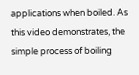applications when boiled. As this video demonstrates, the simple process of boiling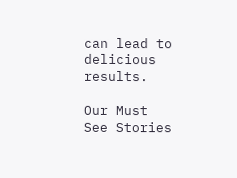can lead to delicious results.

Our Must See Stories